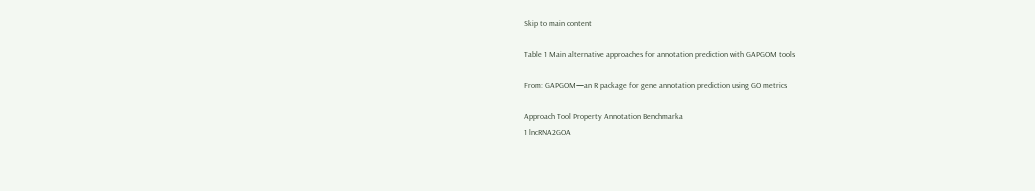Skip to main content

Table 1 Main alternative approaches for annotation prediction with GAPGOM tools

From: GAPGOM—an R package for gene annotation prediction using GO metrics

Approach Tool Property Annotation Benchmarka
1 lncRNA2GOA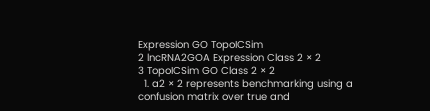Expression GO TopoICSim
2 lncRNA2GOA Expression Class 2 × 2
3 TopoICSim GO Class 2 × 2
  1. a2 × 2 represents benchmarking using a confusion matrix over true and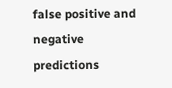false positive and negative predictions